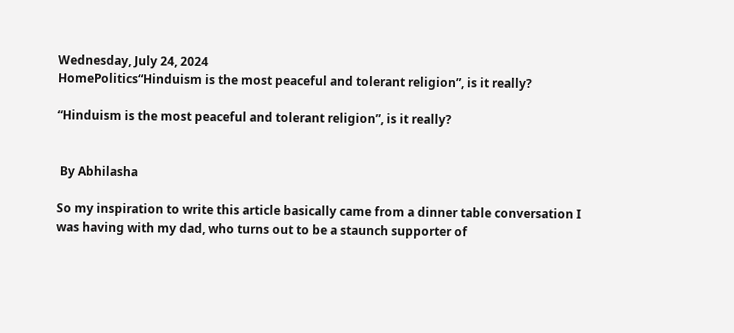Wednesday, July 24, 2024
HomePolitics“Hinduism is the most peaceful and tolerant religion”, is it really?

“Hinduism is the most peaceful and tolerant religion”, is it really?


 By Abhilasha

So my inspiration to write this article basically came from a dinner table conversation I was having with my dad, who turns out to be a staunch supporter of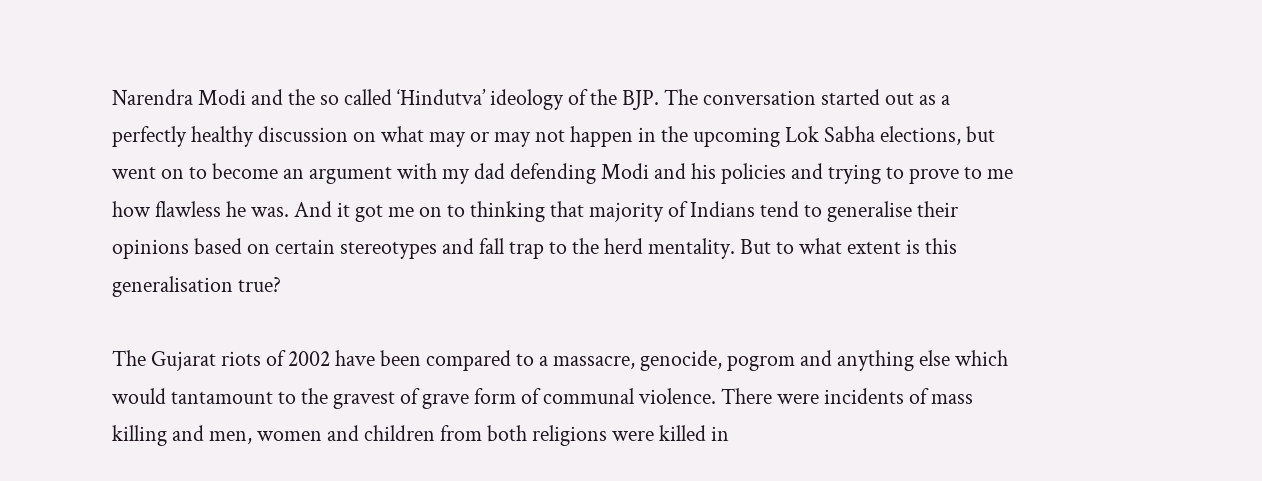Narendra Modi and the so called ‘Hindutva’ ideology of the BJP. The conversation started out as a perfectly healthy discussion on what may or may not happen in the upcoming Lok Sabha elections, but went on to become an argument with my dad defending Modi and his policies and trying to prove to me how flawless he was. And it got me on to thinking that majority of Indians tend to generalise their opinions based on certain stereotypes and fall trap to the herd mentality. But to what extent is this generalisation true?

The Gujarat riots of 2002 have been compared to a massacre, genocide, pogrom and anything else which would tantamount to the gravest of grave form of communal violence. There were incidents of mass killing and men, women and children from both religions were killed in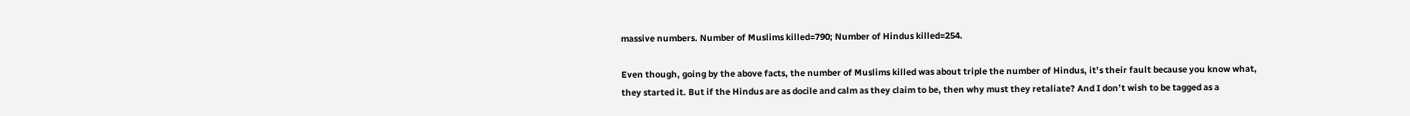massive numbers. Number of Muslims killed=790; Number of Hindus killed=254.

Even though, going by the above facts, the number of Muslims killed was about triple the number of Hindus, it’s their fault because you know what, they started it. But if the Hindus are as docile and calm as they claim to be, then why must they retaliate? And I don’t wish to be tagged as a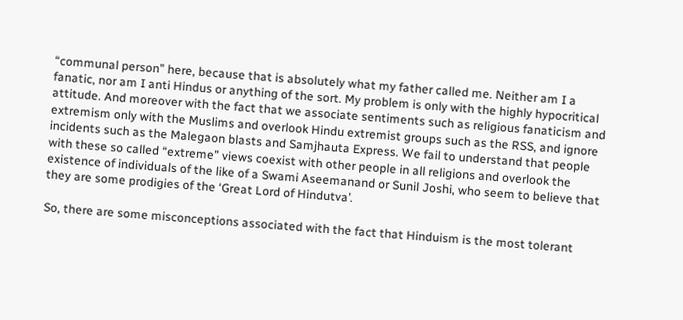“communal person” here, because that is absolutely what my father called me. Neither am I a fanatic, nor am I anti Hindus or anything of the sort. My problem is only with the highly hypocritical attitude. And moreover with the fact that we associate sentiments such as religious fanaticism and extremism only with the Muslims and overlook Hindu extremist groups such as the RSS, and ignore incidents such as the Malegaon blasts and Samjhauta Express. We fail to understand that people with these so called “extreme” views coexist with other people in all religions and overlook the existence of individuals of the like of a Swami Aseemanand or Sunil Joshi, who seem to believe that they are some prodigies of the ‘Great Lord of Hindutva’.

So, there are some misconceptions associated with the fact that Hinduism is the most tolerant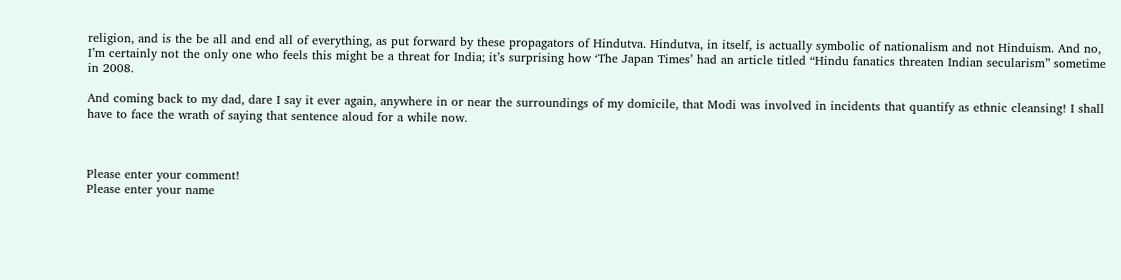religion, and is the be all and end all of everything, as put forward by these propagators of Hindutva. Hindutva, in itself, is actually symbolic of nationalism and not Hinduism. And no, I’m certainly not the only one who feels this might be a threat for India; it’s surprising how ‘The Japan Times’ had an article titled “Hindu fanatics threaten Indian secularism” sometime in 2008.

And coming back to my dad, dare I say it ever again, anywhere in or near the surroundings of my domicile, that Modi was involved in incidents that quantify as ethnic cleansing! I shall have to face the wrath of saying that sentence aloud for a while now.



Please enter your comment!
Please enter your name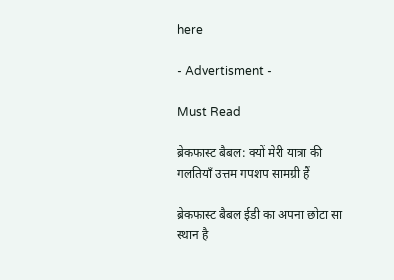here

- Advertisment -

Must Read

ब्रेकफास्ट बैबल: क्यों मेरी यात्रा की गलतियाँ उत्तम गपशप सामग्री हैं

ब्रेकफास्ट बैबल ईडी का अपना छोटा सा स्थान है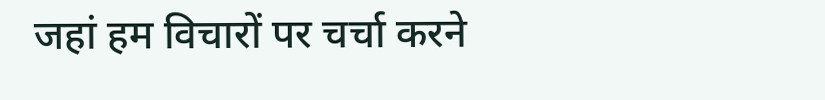जहां हम विचारों पर चर्चा करने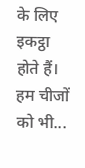के लिए इकट्ठा होते हैं। हम चीजों को भी...